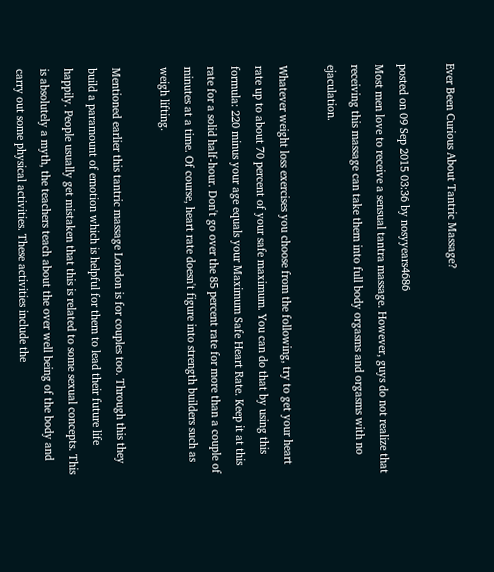Ever Been Curious About Tantric Massage?

posted on 09 Sep 2015 03:36 by nosyyears4686
Most men love to receive a sensual tantra massage. However, guys do not realize that receiving this massage can take them into full body orgasms and orgasms with no ejaculation.

Whatever weight loss exercises you choose from the following, try to get your heart rate up to about 70 percent of your safe maximum. You can do that by using this formula: 220 minus your age equals your Maximum Safe Heart Rate. Keep it at this rate for a solid half-hour. Don't go over the 85 percent rate for more than a couple of minutes at a time. Of course, heart rate doesn't figure into strength builders such as weigh lifting.

Mentioned earlier this tantric massage London is for couples too. Through this they build a paramount of emotion which is helpful for them to lead their future life happily. People usually get mistaken that this is related to some sexual concepts. This is absolutely a myth, the teachers teach about the over well being of the body and carry out some physical activities. These activities include the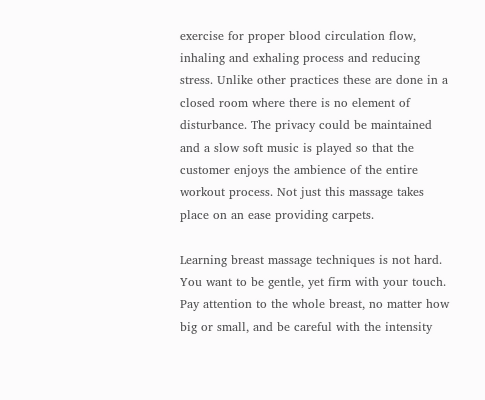exercise for proper blood circulation flow, inhaling and exhaling process and reducing stress. Unlike other practices these are done in a closed room where there is no element of disturbance. The privacy could be maintained and a slow soft music is played so that the customer enjoys the ambience of the entire workout process. Not just this massage takes place on an ease providing carpets.

Learning breast massage techniques is not hard. You want to be gentle, yet firm with your touch. Pay attention to the whole breast, no matter how big or small, and be careful with the intensity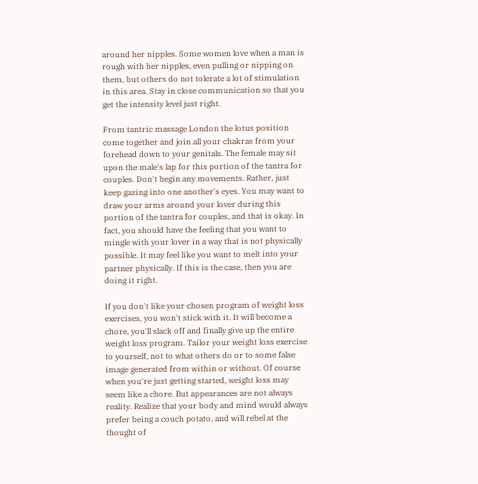around her nipples. Some women love when a man is rough with her nipples, even pulling or nipping on them, but others do not tolerate a lot of stimulation in this area. Stay in close communication so that you get the intensity level just right.

From tantric massage London the lotus position come together and join all your chakras from your forehead down to your genitals. The female may sit upon the male's lap for this portion of the tantra for couples. Don't begin any movements. Rather, just keep gazing into one another's eyes. You may want to draw your arms around your lover during this portion of the tantra for couples, and that is okay. In fact, you should have the feeling that you want to mingle with your lover in a way that is not physically possible. It may feel like you want to melt into your partner physically. If this is the case, then you are doing it right.

If you don't like your chosen program of weight loss exercises, you won't stick with it. It will become a chore, you'll slack off and finally give up the entire weight loss program. Tailor your weight loss exercise to yourself, not to what others do or to some false image generated from within or without. Of course when you're just getting started, weight loss may seem like a chore. But appearances are not always reality. Realize that your body and mind would always prefer being a couch potato, and will rebel at the thought of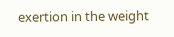exertion in the weight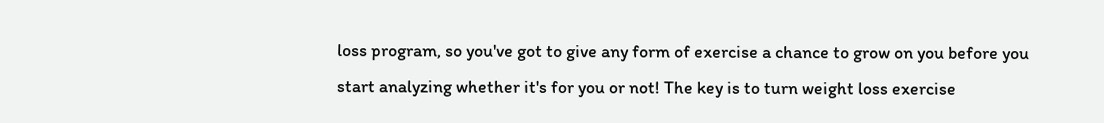loss program, so you've got to give any form of exercise a chance to grow on you before you start analyzing whether it's for you or not! The key is to turn weight loss exercise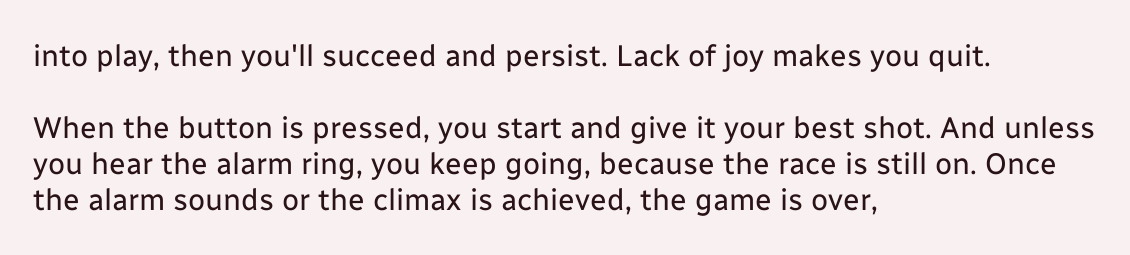into play, then you'll succeed and persist. Lack of joy makes you quit.

When the button is pressed, you start and give it your best shot. And unless you hear the alarm ring, you keep going, because the race is still on. Once the alarm sounds or the climax is achieved, the game is over,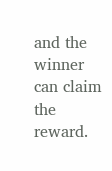and the winner can claim the reward.